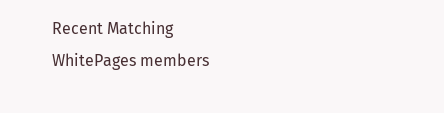Recent Matching
WhitePages members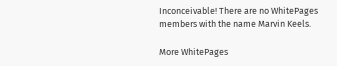Inconceivable! There are no WhitePages members with the name Marvin Keels.

More WhitePages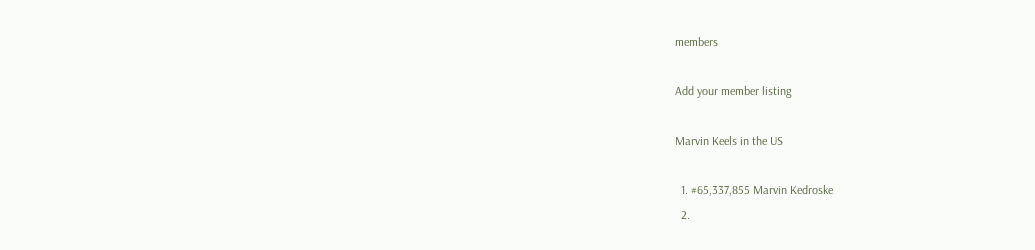members

Add your member listing

Marvin Keels in the US

  1. #65,337,855 Marvin Kedroske
  2.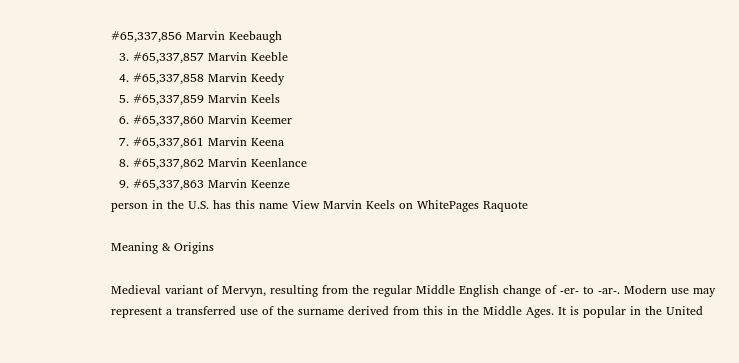#65,337,856 Marvin Keebaugh
  3. #65,337,857 Marvin Keeble
  4. #65,337,858 Marvin Keedy
  5. #65,337,859 Marvin Keels
  6. #65,337,860 Marvin Keemer
  7. #65,337,861 Marvin Keena
  8. #65,337,862 Marvin Keenlance
  9. #65,337,863 Marvin Keenze
person in the U.S. has this name View Marvin Keels on WhitePages Raquote

Meaning & Origins

Medieval variant of Mervyn, resulting from the regular Middle English change of -er- to -ar-. Modern use may represent a transferred use of the surname derived from this in the Middle Ages. It is popular in the United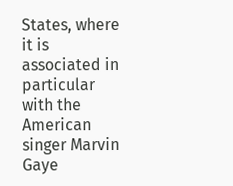States, where it is associated in particular with the American singer Marvin Gaye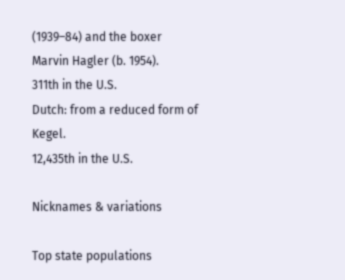(1939–84) and the boxer Marvin Hagler (b. 1954).
311th in the U.S.
Dutch: from a reduced form of Kegel.
12,435th in the U.S.

Nicknames & variations

Top state populations